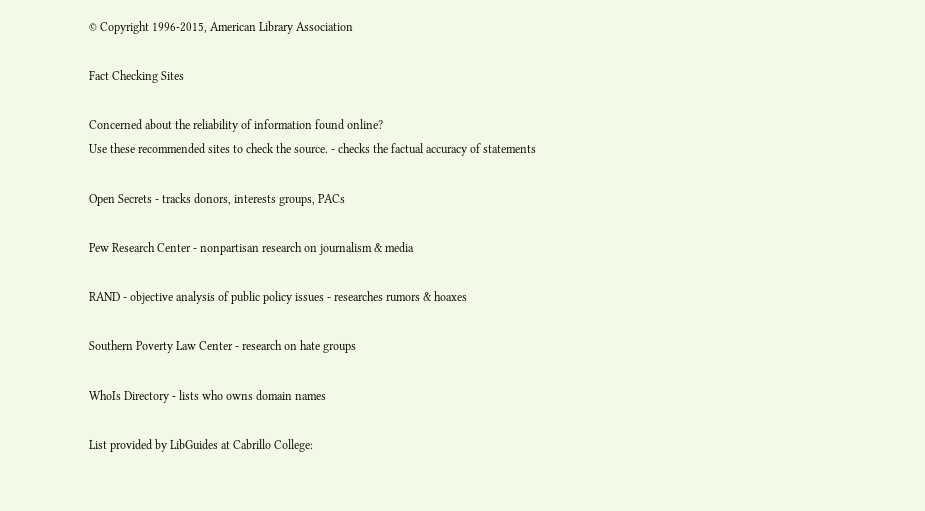© Copyright 1996-2015, American Library Association

Fact Checking Sites

Concerned about the reliability of information found online?
Use these recommended sites to check the source. - checks the factual accuracy of statements

Open Secrets - tracks donors, interests groups, PACs

Pew Research Center - nonpartisan research on journalism & media

RAND - objective analysis of public policy issues - researches rumors & hoaxes

Southern Poverty Law Center - research on hate groups

WhoIs Directory - lists who owns domain names

List provided by LibGuides at Cabrillo College: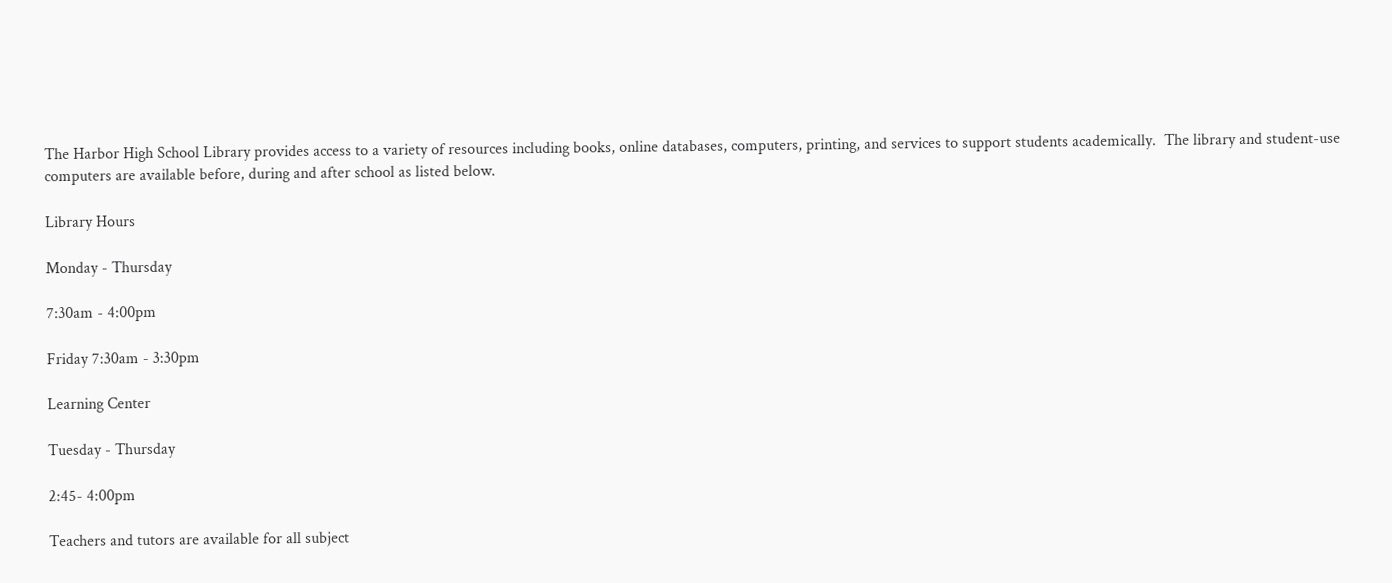The Harbor High School Library provides access to a variety of resources including books, online databases, computers, printing, and services to support students academically.  The library and student-use computers are available before, during and after school as listed below.

Library Hours

Monday - Thursday

7:30am - 4:00pm

Friday 7:30am - 3:30pm

Learning Center

Tuesday - Thursday

2:45- 4:00pm

Teachers and tutors are available for all subject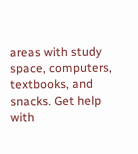areas with study space, computers, textbooks, and snacks. Get help with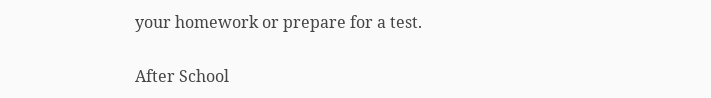your homework or prepare for a test.

After School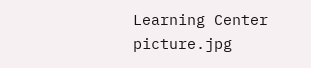Learning Center picture.jpg